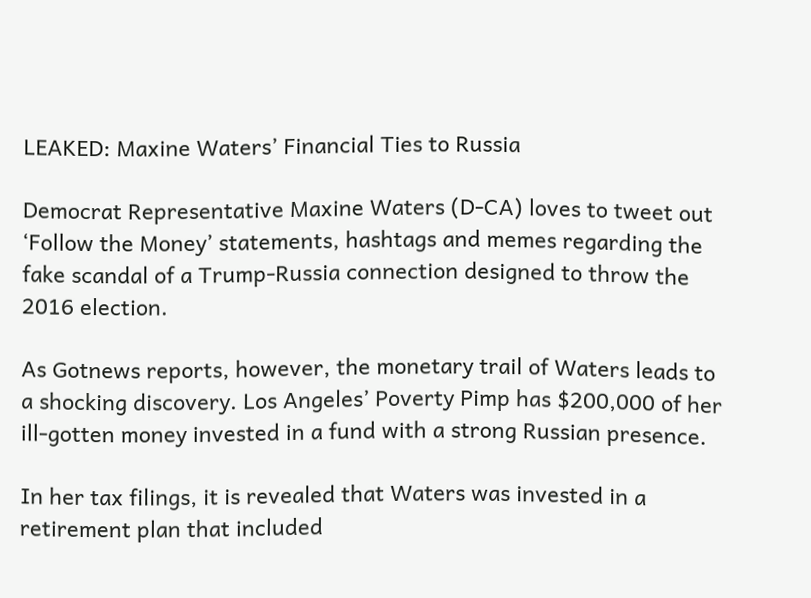LEAKED: Maxine Waters’ Financial Ties to Russia

Democrat Representative Maxine Waters (D-CA) loves to tweet out ‘Follow the Money’ statements, hashtags and memes regarding the fake scandal of a Trump-Russia connection designed to throw the 2016 election.

As Gotnews reports, however, the monetary trail of Waters leads to a shocking discovery. Los Angeles’ Poverty Pimp has $200,000 of her ill-gotten money invested in a fund with a strong Russian presence.

In her tax filings, it is revealed that Waters was invested in a retirement plan that included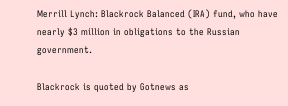Merrill Lynch: Blackrock Balanced (IRA) fund, who have nearly $3 million in obligations to the Russian government.

Blackrock is quoted by Gotnews as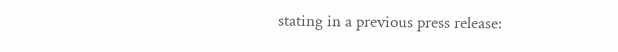stating in a previous press release: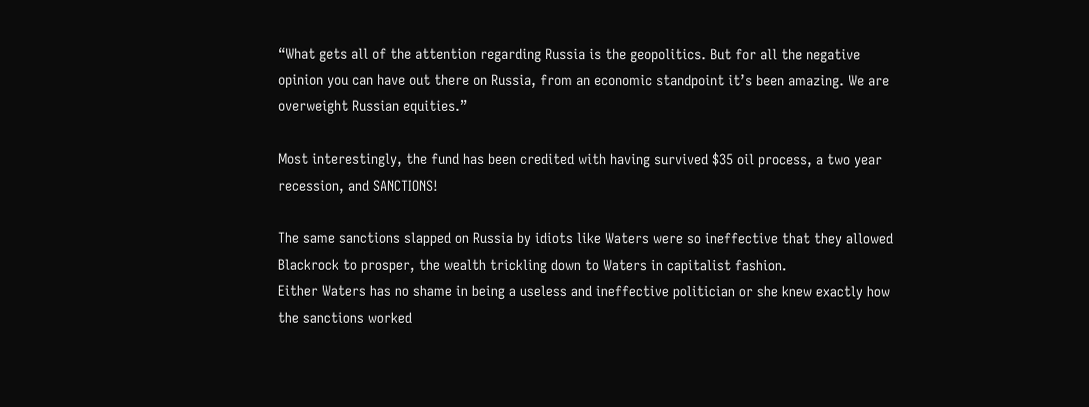“What gets all of the attention regarding Russia is the geopolitics. But for all the negative opinion you can have out there on Russia, from an economic standpoint it’s been amazing. We are overweight Russian equities.”

Most interestingly, the fund has been credited with having survived $35 oil process, a two year recession, and SANCTIONS!

The same sanctions slapped on Russia by idiots like Waters were so ineffective that they allowed Blackrock to prosper, the wealth trickling down to Waters in capitalist fashion.
Either Waters has no shame in being a useless and ineffective politician or she knew exactly how the sanctions worked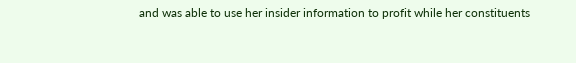and was able to use her insider information to profit while her constituents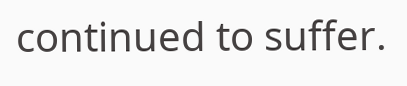continued to suffer.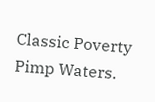Classic Poverty Pimp Waters.